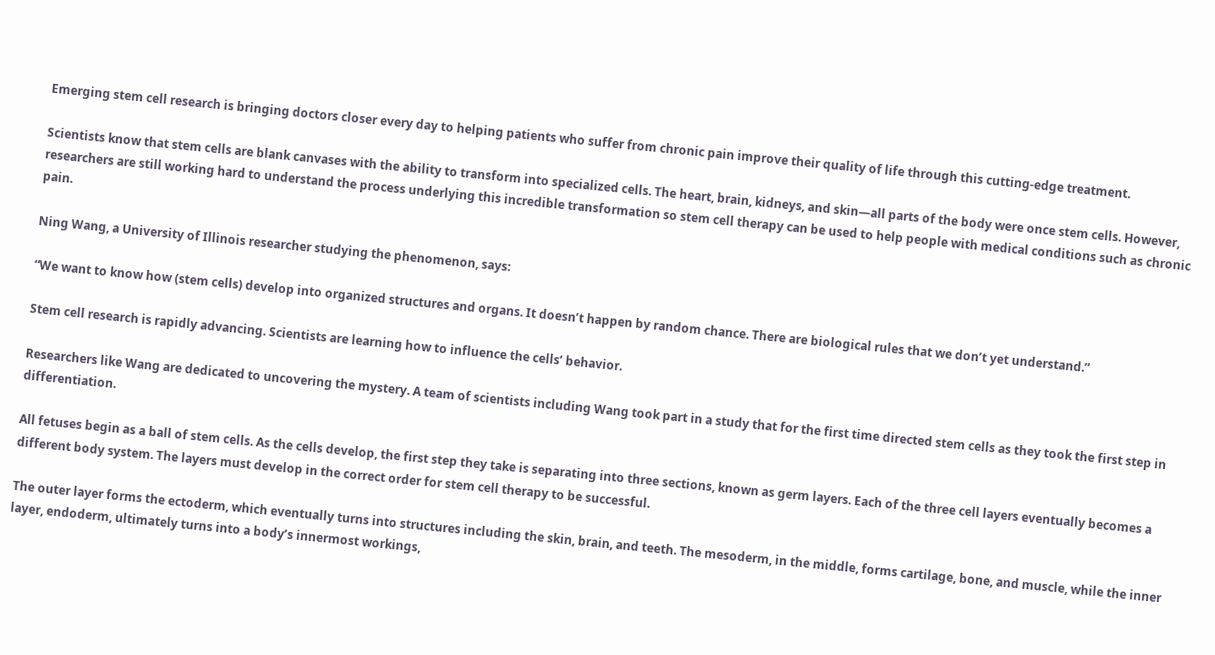Emerging stem cell research is bringing doctors closer every day to helping patients who suffer from chronic pain improve their quality of life through this cutting-edge treatment.

Scientists know that stem cells are blank canvases with the ability to transform into specialized cells. The heart, brain, kidneys, and skin—all parts of the body were once stem cells. However, researchers are still working hard to understand the process underlying this incredible transformation so stem cell therapy can be used to help people with medical conditions such as chronic pain.

Ning Wang, a University of Illinois researcher studying the phenomenon, says:

“We want to know how (stem cells) develop into organized structures and organs. It doesn’t happen by random chance. There are biological rules that we don’t yet understand.”

Stem cell research is rapidly advancing. Scientists are learning how to influence the cells’ behavior.

Researchers like Wang are dedicated to uncovering the mystery. A team of scientists including Wang took part in a study that for the first time directed stem cells as they took the first step in differentiation.

All fetuses begin as a ball of stem cells. As the cells develop, the first step they take is separating into three sections, known as germ layers. Each of the three cell layers eventually becomes a different body system. The layers must develop in the correct order for stem cell therapy to be successful.

The outer layer forms the ectoderm, which eventually turns into structures including the skin, brain, and teeth. The mesoderm, in the middle, forms cartilage, bone, and muscle, while the inner layer, endoderm, ultimately turns into a body’s innermost workings,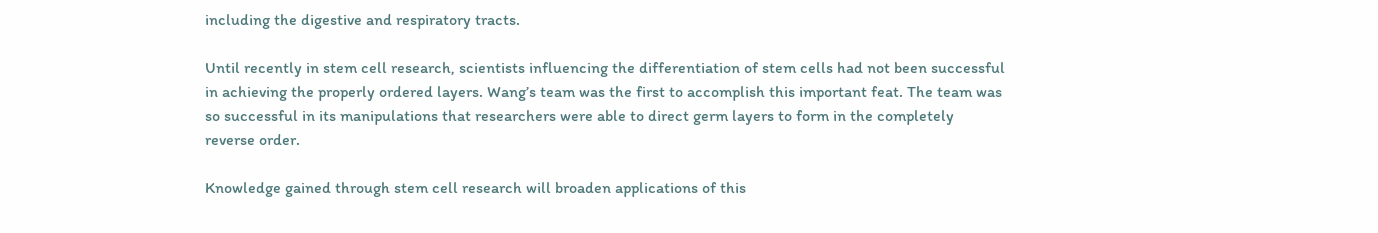including the digestive and respiratory tracts.

Until recently in stem cell research, scientists influencing the differentiation of stem cells had not been successful in achieving the properly ordered layers. Wang’s team was the first to accomplish this important feat. The team was so successful in its manipulations that researchers were able to direct germ layers to form in the completely reverse order.

Knowledge gained through stem cell research will broaden applications of this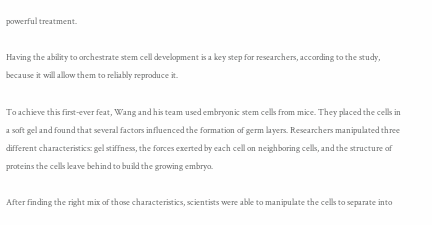powerful treatment.

Having the ability to orchestrate stem cell development is a key step for researchers, according to the study, because it will allow them to reliably reproduce it.

To achieve this first-ever feat, Wang and his team used embryonic stem cells from mice. They placed the cells in a soft gel and found that several factors influenced the formation of germ layers. Researchers manipulated three different characteristics: gel stiffness, the forces exerted by each cell on neighboring cells, and the structure of proteins the cells leave behind to build the growing embryo.

After finding the right mix of those characteristics, scientists were able to manipulate the cells to separate into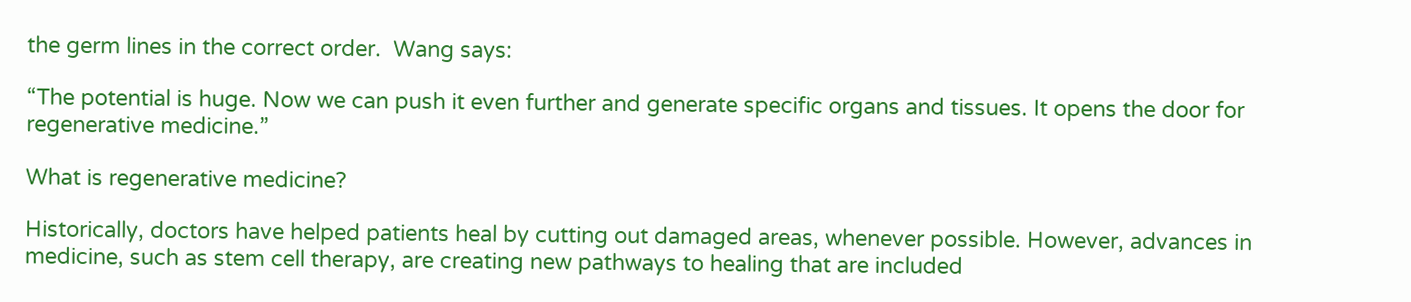the germ lines in the correct order.  Wang says:

“The potential is huge. Now we can push it even further and generate specific organs and tissues. It opens the door for regenerative medicine.”

What is regenerative medicine?

Historically, doctors have helped patients heal by cutting out damaged areas, whenever possible. However, advances in medicine, such as stem cell therapy, are creating new pathways to healing that are included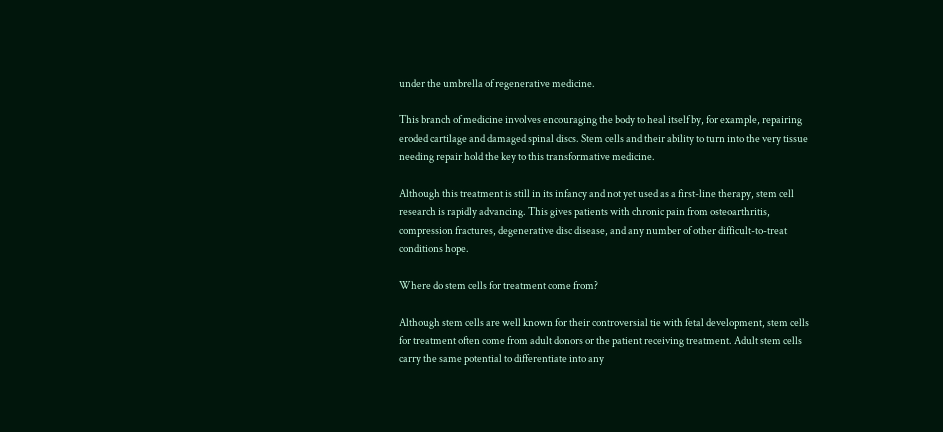under the umbrella of regenerative medicine.

This branch of medicine involves encouraging the body to heal itself by, for example, repairing eroded cartilage and damaged spinal discs. Stem cells and their ability to turn into the very tissue needing repair hold the key to this transformative medicine.

Although this treatment is still in its infancy and not yet used as a first-line therapy, stem cell research is rapidly advancing. This gives patients with chronic pain from osteoarthritis, compression fractures, degenerative disc disease, and any number of other difficult-to-treat conditions hope.

Where do stem cells for treatment come from?

Although stem cells are well known for their controversial tie with fetal development, stem cells for treatment often come from adult donors or the patient receiving treatment. Adult stem cells carry the same potential to differentiate into any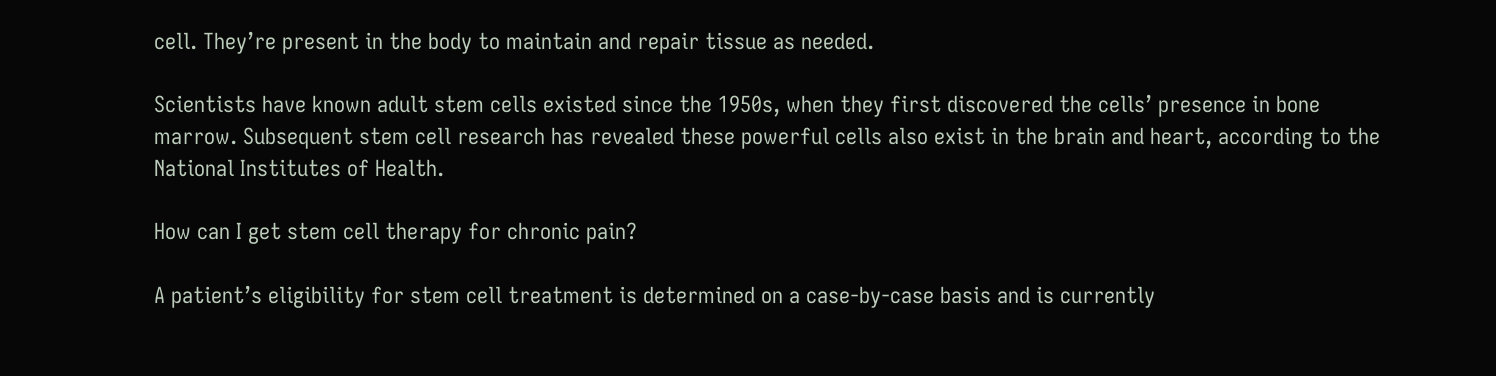cell. They’re present in the body to maintain and repair tissue as needed.

Scientists have known adult stem cells existed since the 1950s, when they first discovered the cells’ presence in bone marrow. Subsequent stem cell research has revealed these powerful cells also exist in the brain and heart, according to the National Institutes of Health.

How can I get stem cell therapy for chronic pain?

A patient’s eligibility for stem cell treatment is determined on a case-by-case basis and is currently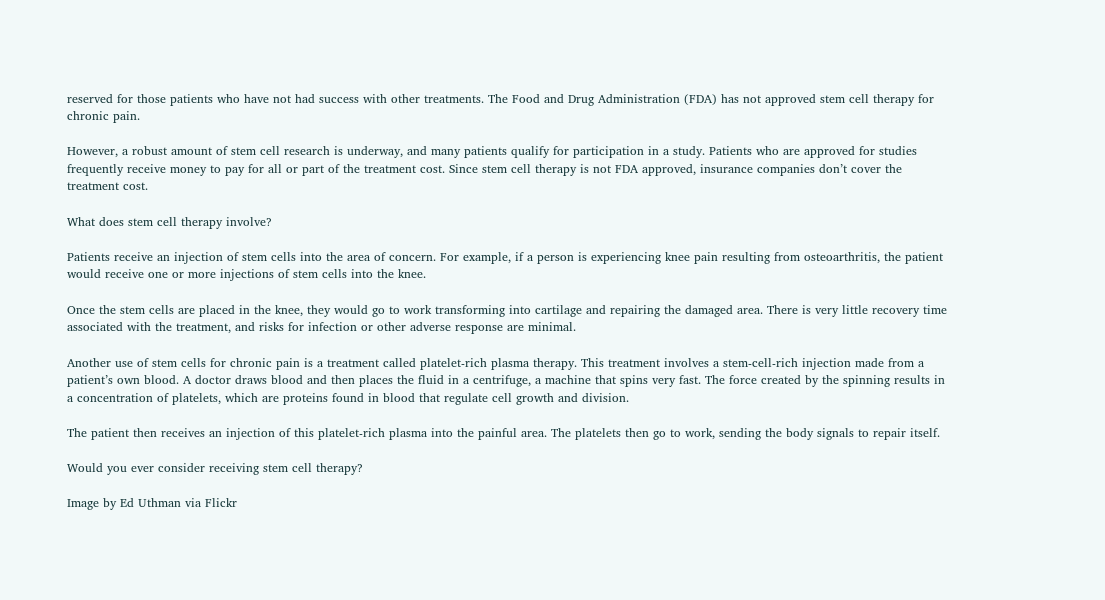reserved for those patients who have not had success with other treatments. The Food and Drug Administration (FDA) has not approved stem cell therapy for chronic pain.

However, a robust amount of stem cell research is underway, and many patients qualify for participation in a study. Patients who are approved for studies frequently receive money to pay for all or part of the treatment cost. Since stem cell therapy is not FDA approved, insurance companies don’t cover the treatment cost.

What does stem cell therapy involve?

Patients receive an injection of stem cells into the area of concern. For example, if a person is experiencing knee pain resulting from osteoarthritis, the patient would receive one or more injections of stem cells into the knee.

Once the stem cells are placed in the knee, they would go to work transforming into cartilage and repairing the damaged area. There is very little recovery time associated with the treatment, and risks for infection or other adverse response are minimal.

Another use of stem cells for chronic pain is a treatment called platelet-rich plasma therapy. This treatment involves a stem-cell-rich injection made from a patient’s own blood. A doctor draws blood and then places the fluid in a centrifuge, a machine that spins very fast. The force created by the spinning results in a concentration of platelets, which are proteins found in blood that regulate cell growth and division.

The patient then receives an injection of this platelet-rich plasma into the painful area. The platelets then go to work, sending the body signals to repair itself.

Would you ever consider receiving stem cell therapy?

Image by Ed Uthman via Flickr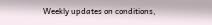Weekly updates on conditions,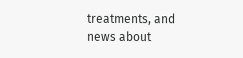treatments, and news about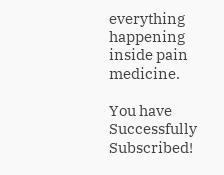everything happening inside pain medicine.

You have Successfully Subscribed!